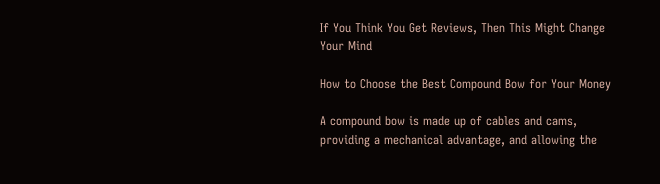If You Think You Get Reviews, Then This Might Change Your Mind

How to Choose the Best Compound Bow for Your Money

A compound bow is made up of cables and cams, providing a mechanical advantage, and allowing the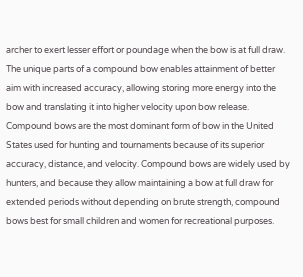archer to exert lesser effort or poundage when the bow is at full draw. The unique parts of a compound bow enables attainment of better aim with increased accuracy, allowing storing more energy into the bow and translating it into higher velocity upon bow release. Compound bows are the most dominant form of bow in the United States used for hunting and tournaments because of its superior accuracy, distance, and velocity. Compound bows are widely used by hunters, and because they allow maintaining a bow at full draw for extended periods without depending on brute strength, compound bows best for small children and women for recreational purposes.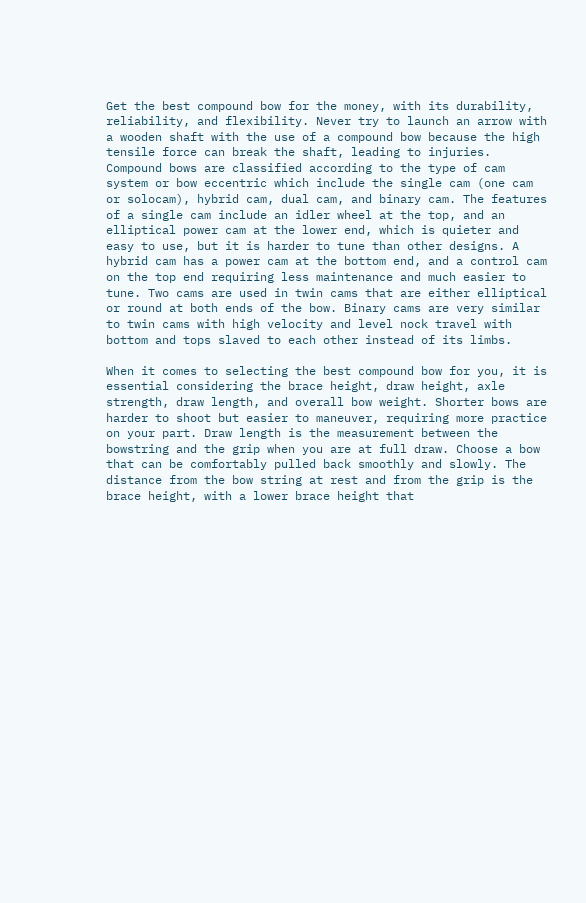Get the best compound bow for the money, with its durability, reliability, and flexibility. Never try to launch an arrow with a wooden shaft with the use of a compound bow because the high tensile force can break the shaft, leading to injuries. Compound bows are classified according to the type of cam system or bow eccentric which include the single cam (one cam or solocam), hybrid cam, dual cam, and binary cam. The features of a single cam include an idler wheel at the top, and an elliptical power cam at the lower end, which is quieter and easy to use, but it is harder to tune than other designs. A hybrid cam has a power cam at the bottom end, and a control cam on the top end requiring less maintenance and much easier to tune. Two cams are used in twin cams that are either elliptical or round at both ends of the bow. Binary cams are very similar to twin cams with high velocity and level nock travel with bottom and tops slaved to each other instead of its limbs.

When it comes to selecting the best compound bow for you, it is essential considering the brace height, draw height, axle strength, draw length, and overall bow weight. Shorter bows are harder to shoot but easier to maneuver, requiring more practice on your part. Draw length is the measurement between the bowstring and the grip when you are at full draw. Choose a bow that can be comfortably pulled back smoothly and slowly. The distance from the bow string at rest and from the grip is the brace height, with a lower brace height that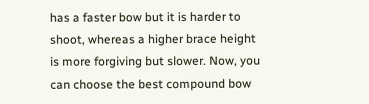has a faster bow but it is harder to shoot, whereas a higher brace height is more forgiving but slower. Now, you can choose the best compound bow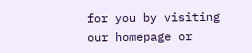for you by visiting our homepage or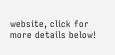website, click for more details below!